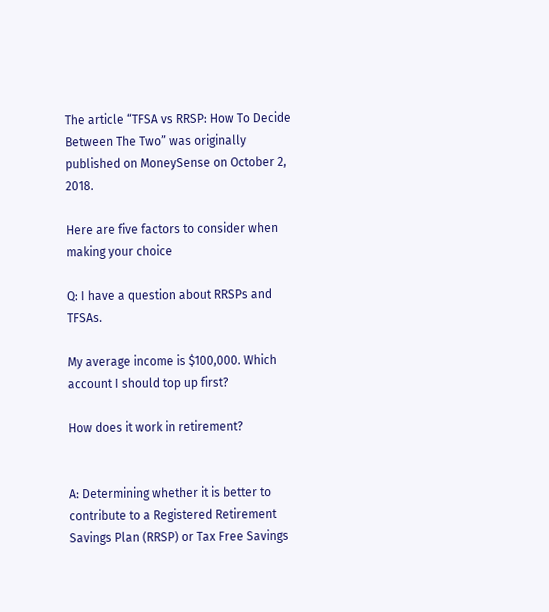The article “TFSA vs RRSP: How To Decide Between The Two” was originally published on MoneySense on October 2, 2018.

Here are five factors to consider when making your choice

Q: I have a question about RRSPs and TFSAs.

My average income is $100,000. Which account I should top up first?

How does it work in retirement?


A: Determining whether it is better to contribute to a Registered Retirement Savings Plan (RRSP) or Tax Free Savings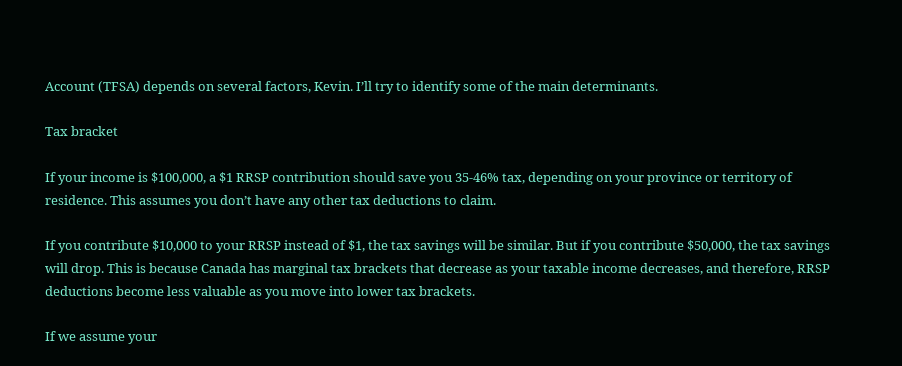Account (TFSA) depends on several factors, Kevin. I’ll try to identify some of the main determinants.

Tax bracket

If your income is $100,000, a $1 RRSP contribution should save you 35-46% tax, depending on your province or territory of residence. This assumes you don’t have any other tax deductions to claim.

If you contribute $10,000 to your RRSP instead of $1, the tax savings will be similar. But if you contribute $50,000, the tax savings will drop. This is because Canada has marginal tax brackets that decrease as your taxable income decreases, and therefore, RRSP deductions become less valuable as you move into lower tax brackets.

If we assume your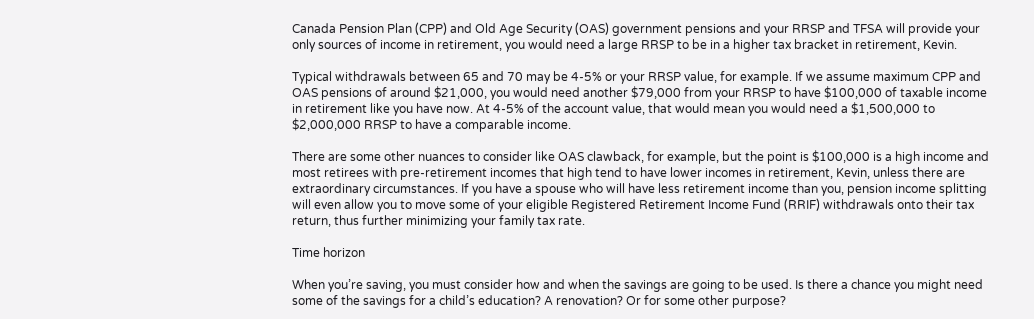Canada Pension Plan (CPP) and Old Age Security (OAS) government pensions and your RRSP and TFSA will provide your only sources of income in retirement, you would need a large RRSP to be in a higher tax bracket in retirement, Kevin.

Typical withdrawals between 65 and 70 may be 4-5% or your RRSP value, for example. If we assume maximum CPP and OAS pensions of around $21,000, you would need another $79,000 from your RRSP to have $100,000 of taxable income in retirement like you have now. At 4-5% of the account value, that would mean you would need a $1,500,000 to $2,000,000 RRSP to have a comparable income.

There are some other nuances to consider like OAS clawback, for example, but the point is $100,000 is a high income and most retirees with pre-retirement incomes that high tend to have lower incomes in retirement, Kevin, unless there are extraordinary circumstances. If you have a spouse who will have less retirement income than you, pension income splitting will even allow you to move some of your eligible Registered Retirement Income Fund (RRIF) withdrawals onto their tax return, thus further minimizing your family tax rate.

Time horizon

When you’re saving, you must consider how and when the savings are going to be used. Is there a chance you might need some of the savings for a child’s education? A renovation? Or for some other purpose?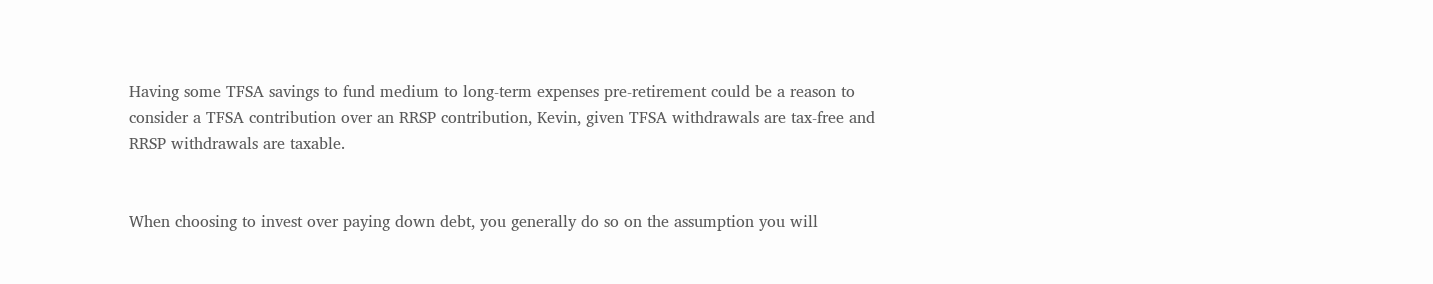Having some TFSA savings to fund medium to long-term expenses pre-retirement could be a reason to consider a TFSA contribution over an RRSP contribution, Kevin, given TFSA withdrawals are tax-free and RRSP withdrawals are taxable.


When choosing to invest over paying down debt, you generally do so on the assumption you will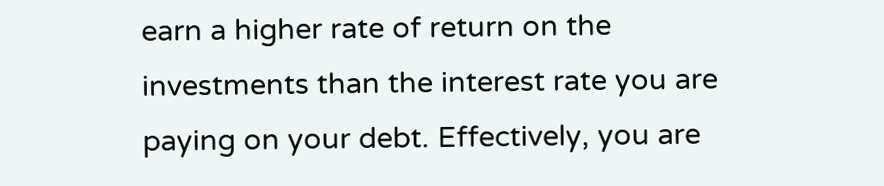earn a higher rate of return on the investments than the interest rate you are paying on your debt. Effectively, you are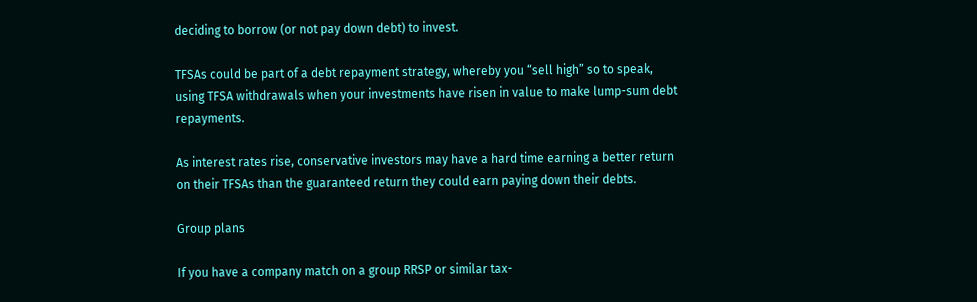deciding to borrow (or not pay down debt) to invest.

TFSAs could be part of a debt repayment strategy, whereby you “sell high” so to speak, using TFSA withdrawals when your investments have risen in value to make lump-sum debt repayments.

As interest rates rise, conservative investors may have a hard time earning a better return on their TFSAs than the guaranteed return they could earn paying down their debts.

Group plans

If you have a company match on a group RRSP or similar tax-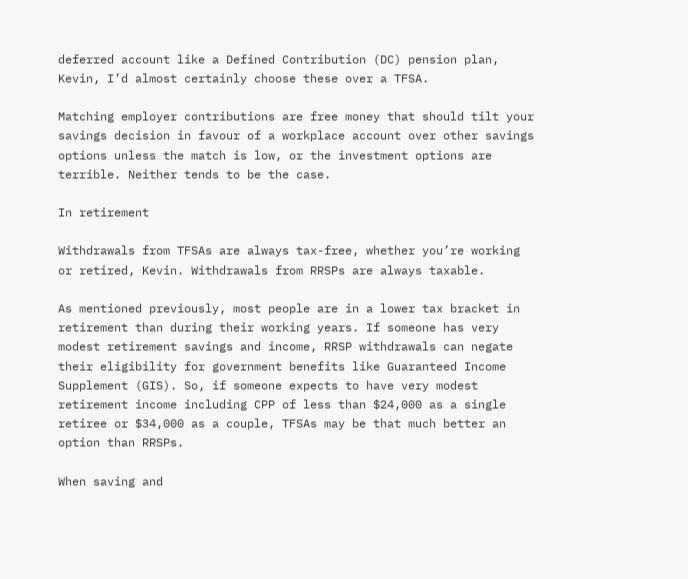deferred account like a Defined Contribution (DC) pension plan, Kevin, I’d almost certainly choose these over a TFSA.

Matching employer contributions are free money that should tilt your savings decision in favour of a workplace account over other savings options unless the match is low, or the investment options are terrible. Neither tends to be the case.

In retirement

Withdrawals from TFSAs are always tax-free, whether you’re working or retired, Kevin. Withdrawals from RRSPs are always taxable.

As mentioned previously, most people are in a lower tax bracket in retirement than during their working years. If someone has very modest retirement savings and income, RRSP withdrawals can negate their eligibility for government benefits like Guaranteed Income Supplement (GIS). So, if someone expects to have very modest retirement income including CPP of less than $24,000 as a single retiree or $34,000 as a couple, TFSAs may be that much better an option than RRSPs.

When saving and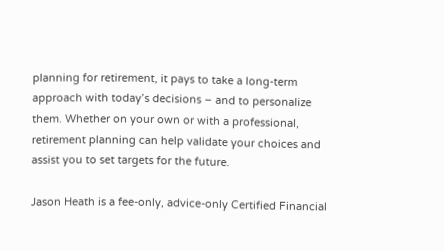planning for retirement, it pays to take a long-term approach with today’s decisions – and to personalize them. Whether on your own or with a professional, retirement planning can help validate your choices and assist you to set targets for the future.

Jason Heath is a fee-only, advice-only Certified Financial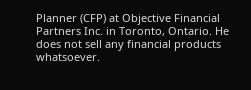Planner (CFP) at Objective Financial Partners Inc. in Toronto, Ontario. He does not sell any financial products whatsoever.